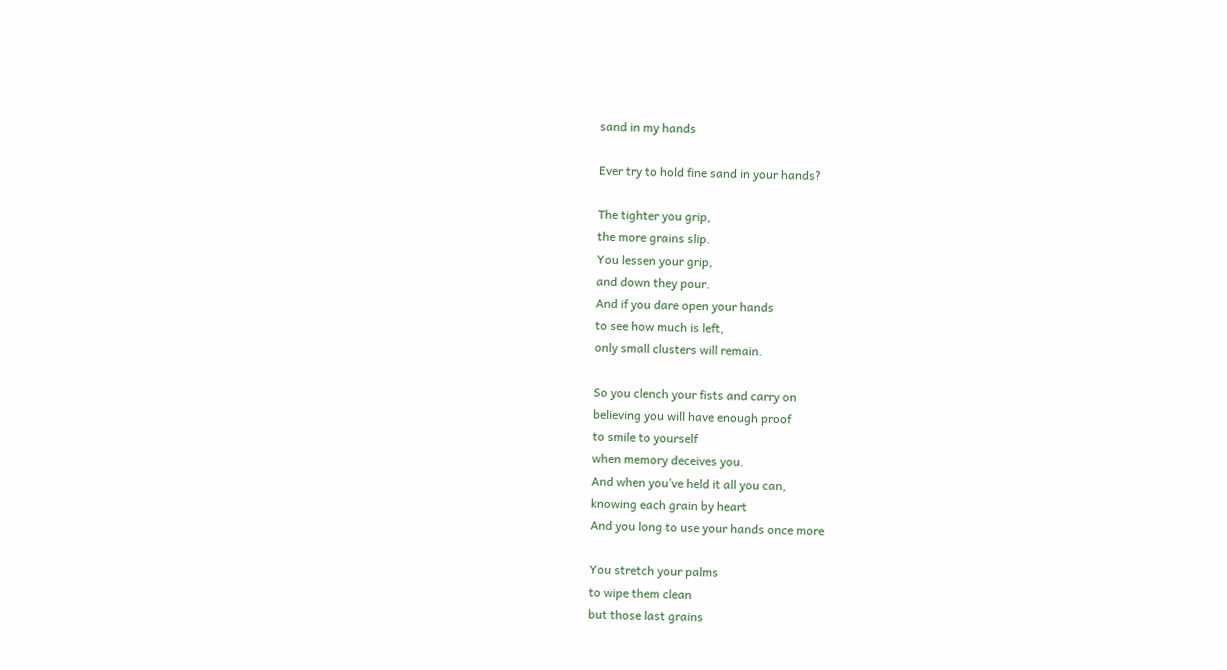sand in my hands

Ever try to hold fine sand in your hands?

The tighter you grip,
the more grains slip.
You lessen your grip,
and down they pour.
And if you dare open your hands
to see how much is left,
only small clusters will remain.

So you clench your fists and carry on
believing you will have enough proof
to smile to yourself
when memory deceives you.
And when you’ve held it all you can,
knowing each grain by heart
And you long to use your hands once more

You stretch your palms
to wipe them clean
but those last grains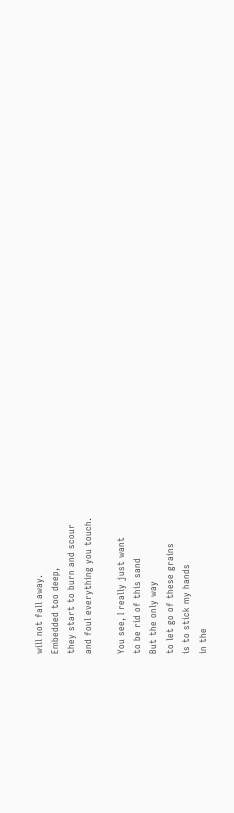will not fall away.
Embedded too deep,
they start to burn and scour
and foul everything you touch.

You see, I really just want
to be rid of this sand
But the only way
to let go of these grains
is to stick my hands
in the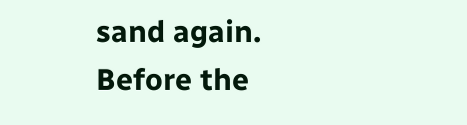sand again.
Before the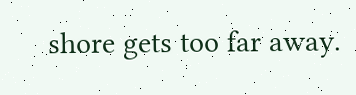shore gets too far away.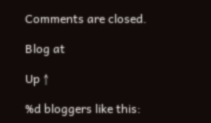Comments are closed.

Blog at

Up ↑

%d bloggers like this: